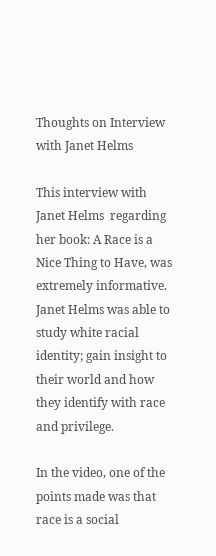Thoughts on Interview with Janet Helms

This interview with Janet Helms  regarding her book: A Race is a Nice Thing to Have, was extremely informative. Janet Helms was able to study white racial identity; gain insight to their world and how they identify with race and privilege.

In the video, one of the points made was that race is a social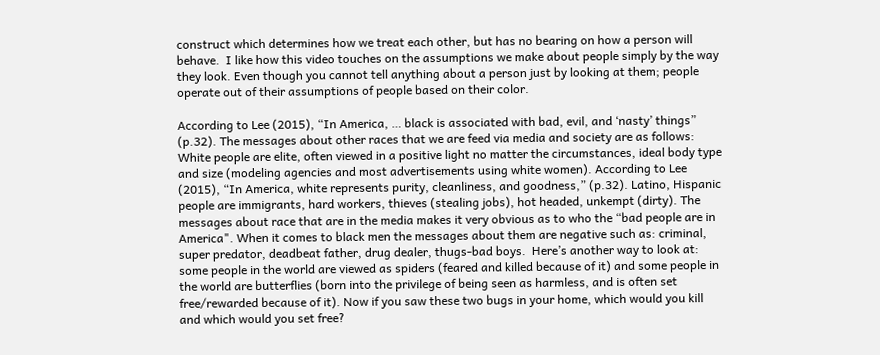construct which determines how we treat each other, but has no bearing on how a person will behave.  I like how this video touches on the assumptions we make about people simply by the way they look. Even though you cannot tell anything about a person just by looking at them; people operate out of their assumptions of people based on their color.

According to Lee (2015), “In America, … black is associated with bad, evil, and ‘nasty’ things” (p.32). The messages about other races that we are feed via media and society are as follows: White people are elite, often viewed in a positive light no matter the circumstances, ideal body type and size (modeling agencies and most advertisements using white women). According to Lee (2015), “In America, white represents purity, cleanliness, and goodness,” (p.32). Latino, Hispanic people are immigrants, hard workers, thieves (stealing jobs), hot headed, unkempt (dirty). The messages about race that are in the media makes it very obvious as to who the “bad people are in America". When it comes to black men the messages about them are negative such as: criminal, super predator, deadbeat father, drug dealer, thugs-bad boys.  Here’s another way to look at: some people in the world are viewed as spiders (feared and killed because of it) and some people in the world are butterflies (born into the privilege of being seen as harmless, and is often set free/rewarded because of it). Now if you saw these two bugs in your home, which would you kill and which would you set free?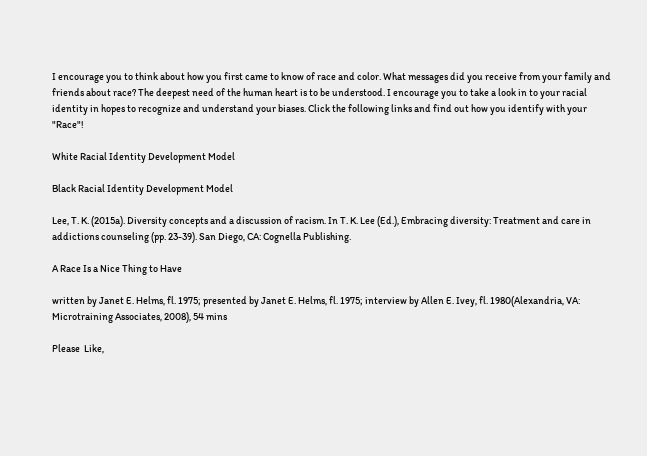I encourage you to think about how you first came to know of race and color. What messages did you receive from your family and friends about race? The deepest need of the human heart is to be understood. I encourage you to take a look in to your racial identity in hopes to recognize and understand your biases. Click the following links and find out how you identify with your "Race"!

White Racial Identity Development Model

Black Racial Identity Development Model

Lee, T. K. (2015a). Diversity concepts and a discussion of racism. In T. K. Lee (Ed.), Embracing diversity: Treatment and care in addictions counseling (pp. 23-39). San Diego, CA: Cognella Publishing.

A Race Is a Nice Thing to Have

written by Janet E. Helms, fl. 1975; presented by Janet E. Helms, fl. 1975; interview by Allen E. Ivey, fl. 1980(Alexandria, VA: Microtraining Associates, 2008), 54 mins

Please  Like,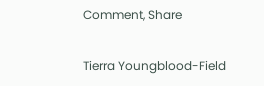Comment, Share

Tierra Youngblood-Field